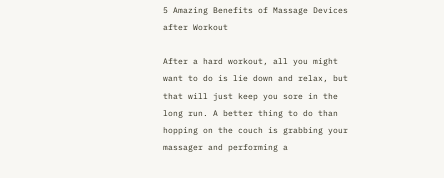5 Amazing Benefits of Massage Devices after Workout

After a hard workout, all you might want to do is lie down and relax, but that will just keep you sore in the long run. A better thing to do than hopping on the couch is grabbing your massager and performing a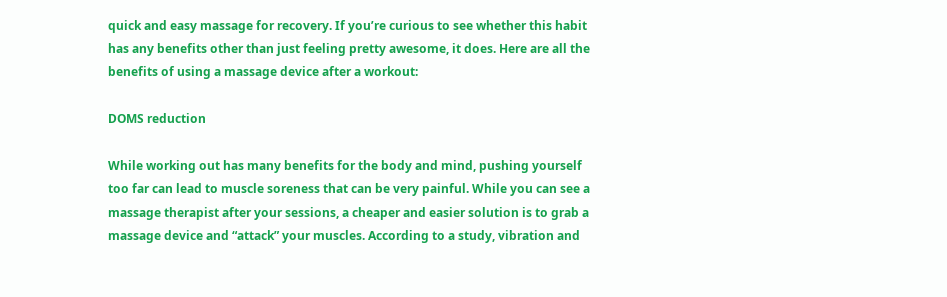quick and easy massage for recovery. If you’re curious to see whether this habit has any benefits other than just feeling pretty awesome, it does. Here are all the benefits of using a massage device after a workout:

DOMS reduction

While working out has many benefits for the body and mind, pushing yourself too far can lead to muscle soreness that can be very painful. While you can see a massage therapist after your sessions, a cheaper and easier solution is to grab a massage device and “attack” your muscles. According to a study, vibration and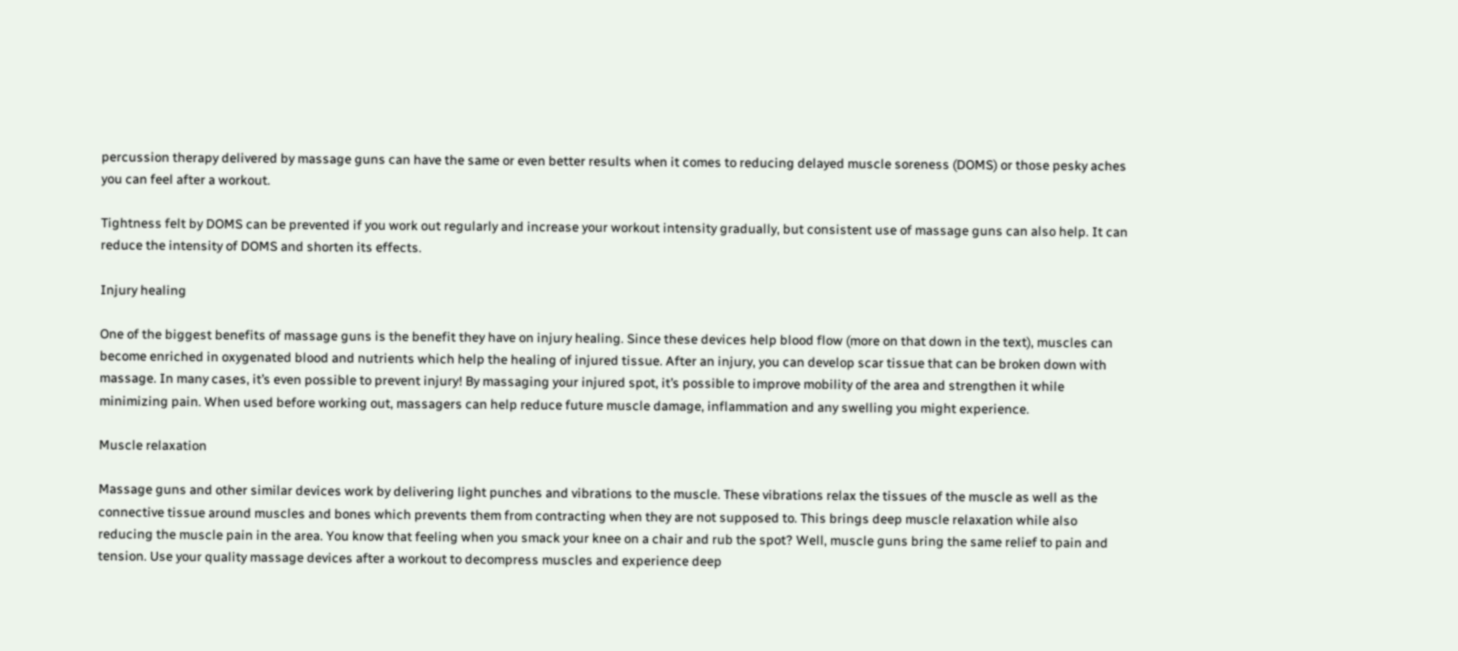percussion therapy delivered by massage guns can have the same or even better results when it comes to reducing delayed muscle soreness (DOMS) or those pesky aches you can feel after a workout.

Tightness felt by DOMS can be prevented if you work out regularly and increase your workout intensity gradually, but consistent use of massage guns can also help. It can reduce the intensity of DOMS and shorten its effects.

Injury healing

One of the biggest benefits of massage guns is the benefit they have on injury healing. Since these devices help blood flow (more on that down in the text), muscles can become enriched in oxygenated blood and nutrients which help the healing of injured tissue. After an injury, you can develop scar tissue that can be broken down with massage. In many cases, it’s even possible to prevent injury! By massaging your injured spot, it’s possible to improve mobility of the area and strengthen it while minimizing pain. When used before working out, massagers can help reduce future muscle damage, inflammation and any swelling you might experience.

Muscle relaxation

Massage guns and other similar devices work by delivering light punches and vibrations to the muscle. These vibrations relax the tissues of the muscle as well as the connective tissue around muscles and bones which prevents them from contracting when they are not supposed to. This brings deep muscle relaxation while also reducing the muscle pain in the area. You know that feeling when you smack your knee on a chair and rub the spot? Well, muscle guns bring the same relief to pain and tension. Use your quality massage devices after a workout to decompress muscles and experience deep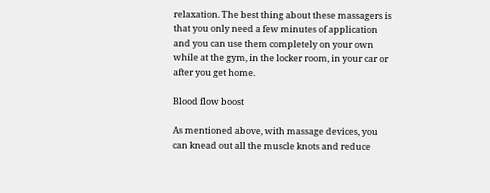relaxation. The best thing about these massagers is that you only need a few minutes of application and you can use them completely on your own while at the gym, in the locker room, in your car or after you get home.

Blood flow boost

As mentioned above, with massage devices, you can knead out all the muscle knots and reduce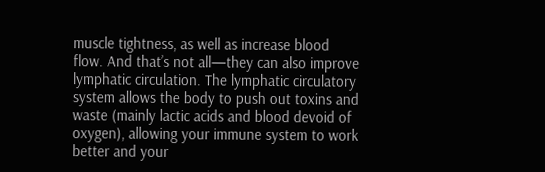muscle tightness, as well as increase blood flow. And that’s not all—they can also improve lymphatic circulation. The lymphatic circulatory system allows the body to push out toxins and waste (mainly lactic acids and blood devoid of oxygen), allowing your immune system to work better and your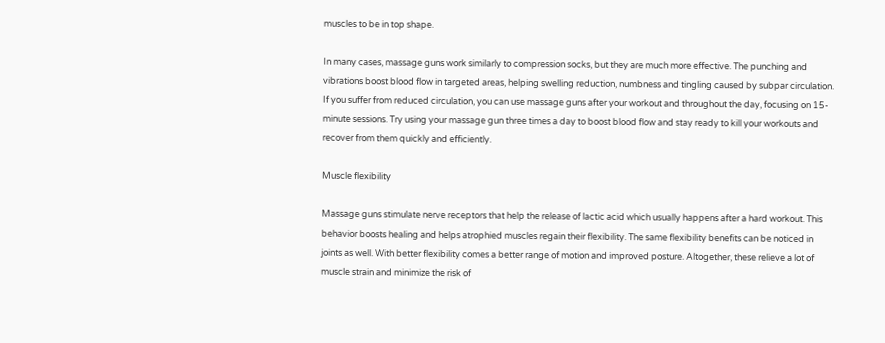muscles to be in top shape.

In many cases, massage guns work similarly to compression socks, but they are much more effective. The punching and vibrations boost blood flow in targeted areas, helping swelling reduction, numbness and tingling caused by subpar circulation. If you suffer from reduced circulation, you can use massage guns after your workout and throughout the day, focusing on 15-minute sessions. Try using your massage gun three times a day to boost blood flow and stay ready to kill your workouts and recover from them quickly and efficiently.

Muscle flexibility

Massage guns stimulate nerve receptors that help the release of lactic acid which usually happens after a hard workout. This behavior boosts healing and helps atrophied muscles regain their flexibility. The same flexibility benefits can be noticed in joints as well. With better flexibility comes a better range of motion and improved posture. Altogether, these relieve a lot of muscle strain and minimize the risk of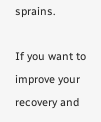sprains.

If you want to improve your recovery and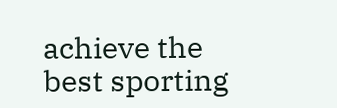achieve the best sporting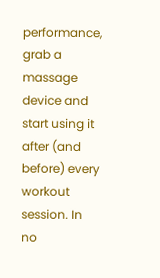performance, grab a massage device and start using it after (and before) every workout session. In no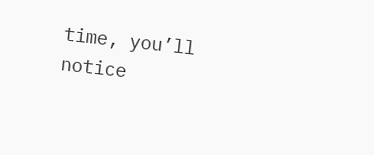time, you’ll notice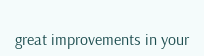great improvements in your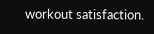workout satisfaction.